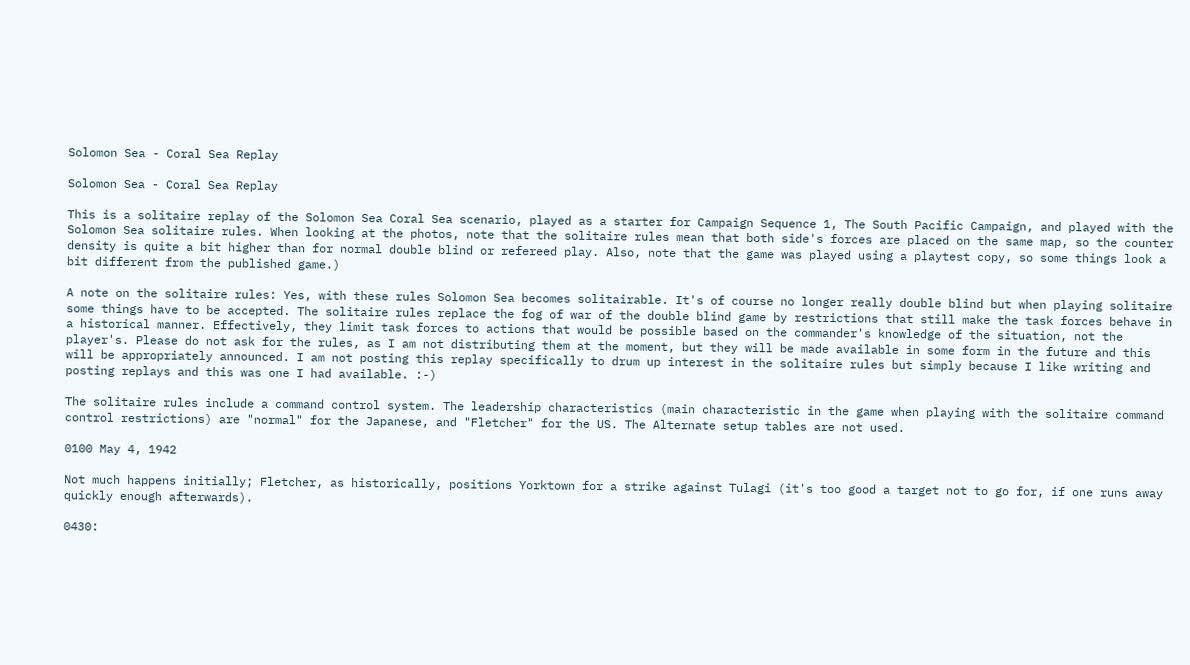Solomon Sea - Coral Sea Replay

Solomon Sea - Coral Sea Replay

This is a solitaire replay of the Solomon Sea Coral Sea scenario, played as a starter for Campaign Sequence 1, The South Pacific Campaign, and played with the Solomon Sea solitaire rules. When looking at the photos, note that the solitaire rules mean that both side's forces are placed on the same map, so the counter density is quite a bit higher than for normal double blind or refereed play. Also, note that the game was played using a playtest copy, so some things look a bit different from the published game.)

A note on the solitaire rules: Yes, with these rules Solomon Sea becomes solitairable. It's of course no longer really double blind but when playing solitaire some things have to be accepted. The solitaire rules replace the fog of war of the double blind game by restrictions that still make the task forces behave in a historical manner. Effectively, they limit task forces to actions that would be possible based on the commander's knowledge of the situation, not the player's. Please do not ask for the rules, as I am not distributing them at the moment, but they will be made available in some form in the future and this will be appropriately announced. I am not posting this replay specifically to drum up interest in the solitaire rules but simply because I like writing and posting replays and this was one I had available. :-)

The solitaire rules include a command control system. The leadership characteristics (main characteristic in the game when playing with the solitaire command control restrictions) are "normal" for the Japanese, and "Fletcher" for the US. The Alternate setup tables are not used.

0100 May 4, 1942

Not much happens initially; Fletcher, as historically, positions Yorktown for a strike against Tulagi (it's too good a target not to go for, if one runs away quickly enough afterwards).

0430: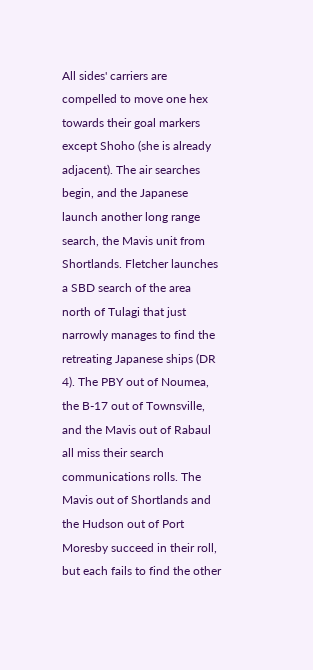All sides' carriers are compelled to move one hex towards their goal markers except Shoho (she is already adjacent). The air searches begin, and the Japanese launch another long range search, the Mavis unit from Shortlands. Fletcher launches a SBD search of the area north of Tulagi that just narrowly manages to find the retreating Japanese ships (DR 4). The PBY out of Noumea, the B-17 out of Townsville, and the Mavis out of Rabaul all miss their search communications rolls. The Mavis out of Shortlands and the Hudson out of Port Moresby succeed in their roll, but each fails to find the other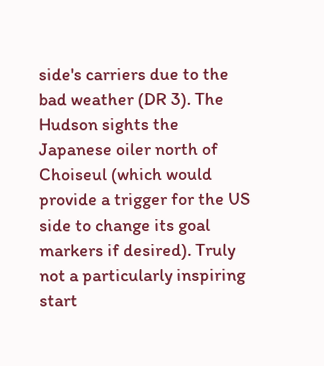side's carriers due to the bad weather (DR 3). The Hudson sights the Japanese oiler north of Choiseul (which would provide a trigger for the US side to change its goal markers if desired). Truly not a particularly inspiring start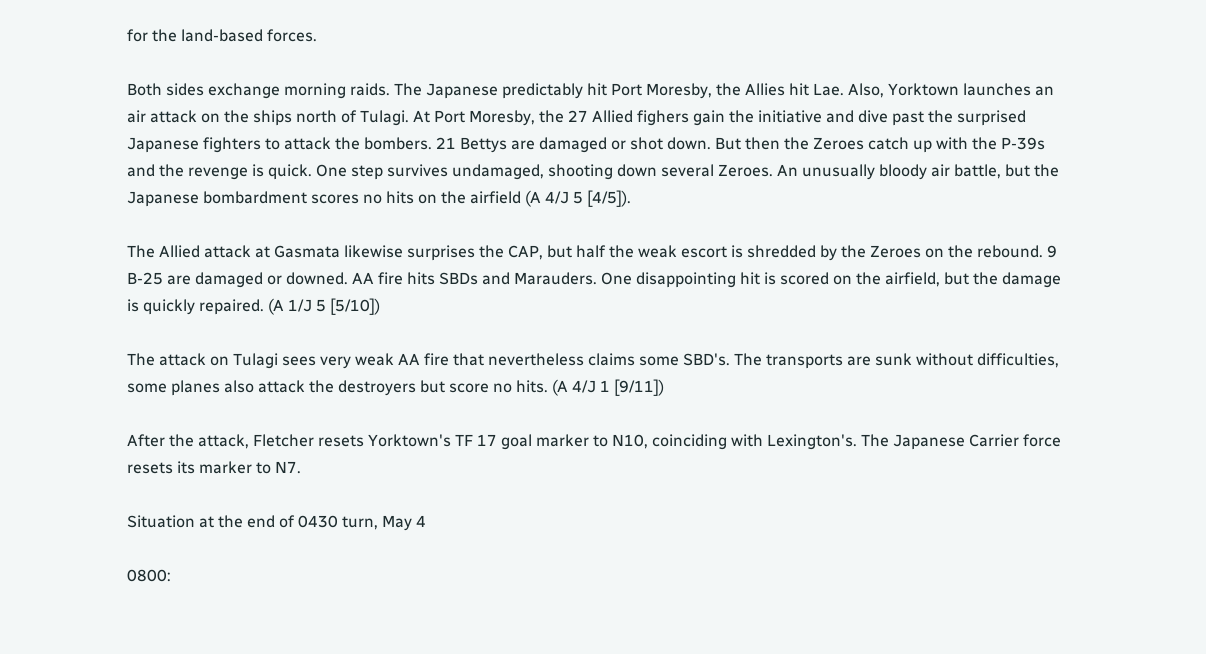for the land-based forces.

Both sides exchange morning raids. The Japanese predictably hit Port Moresby, the Allies hit Lae. Also, Yorktown launches an air attack on the ships north of Tulagi. At Port Moresby, the 27 Allied fighers gain the initiative and dive past the surprised Japanese fighters to attack the bombers. 21 Bettys are damaged or shot down. But then the Zeroes catch up with the P-39s and the revenge is quick. One step survives undamaged, shooting down several Zeroes. An unusually bloody air battle, but the Japanese bombardment scores no hits on the airfield (A 4/J 5 [4/5]).

The Allied attack at Gasmata likewise surprises the CAP, but half the weak escort is shredded by the Zeroes on the rebound. 9 B-25 are damaged or downed. AA fire hits SBDs and Marauders. One disappointing hit is scored on the airfield, but the damage is quickly repaired. (A 1/J 5 [5/10])

The attack on Tulagi sees very weak AA fire that nevertheless claims some SBD's. The transports are sunk without difficulties, some planes also attack the destroyers but score no hits. (A 4/J 1 [9/11])

After the attack, Fletcher resets Yorktown's TF 17 goal marker to N10, coinciding with Lexington's. The Japanese Carrier force resets its marker to N7.

Situation at the end of 0430 turn, May 4

0800: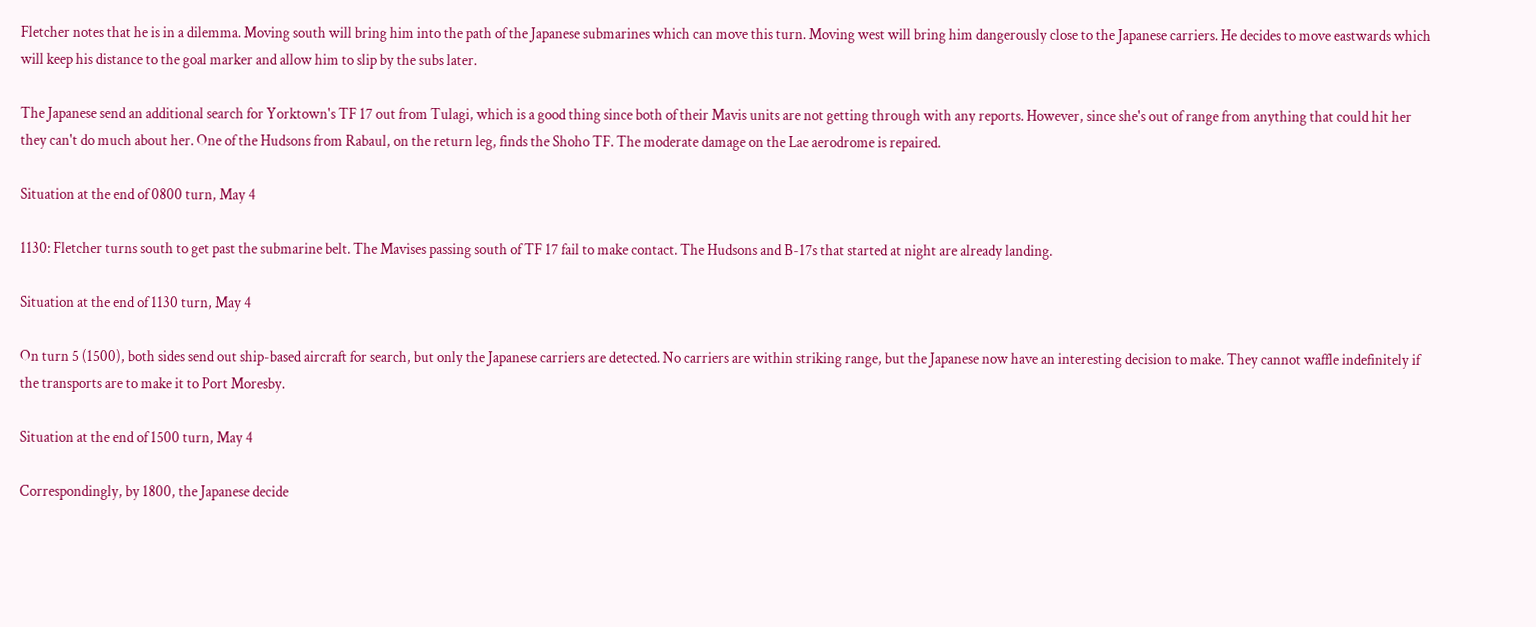Fletcher notes that he is in a dilemma. Moving south will bring him into the path of the Japanese submarines which can move this turn. Moving west will bring him dangerously close to the Japanese carriers. He decides to move eastwards which will keep his distance to the goal marker and allow him to slip by the subs later.

The Japanese send an additional search for Yorktown's TF 17 out from Tulagi, which is a good thing since both of their Mavis units are not getting through with any reports. However, since she's out of range from anything that could hit her they can't do much about her. One of the Hudsons from Rabaul, on the return leg, finds the Shoho TF. The moderate damage on the Lae aerodrome is repaired.

Situation at the end of 0800 turn, May 4

1130: Fletcher turns south to get past the submarine belt. The Mavises passing south of TF 17 fail to make contact. The Hudsons and B-17s that started at night are already landing.

Situation at the end of 1130 turn, May 4

On turn 5 (1500), both sides send out ship-based aircraft for search, but only the Japanese carriers are detected. No carriers are within striking range, but the Japanese now have an interesting decision to make. They cannot waffle indefinitely if the transports are to make it to Port Moresby.

Situation at the end of 1500 turn, May 4

Correspondingly, by 1800, the Japanese decide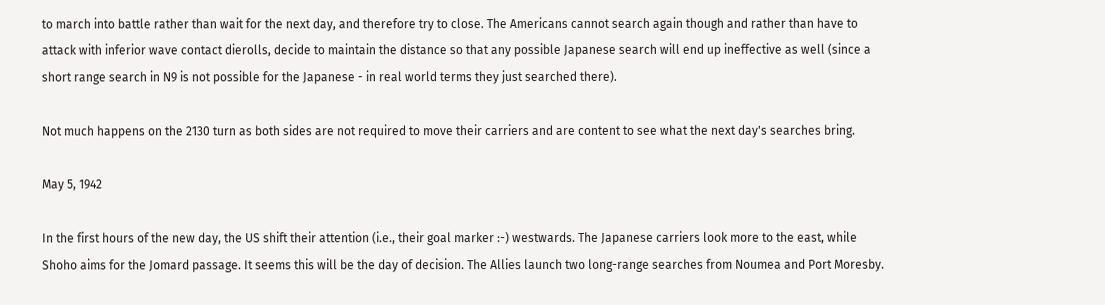to march into battle rather than wait for the next day, and therefore try to close. The Americans cannot search again though and rather than have to attack with inferior wave contact dierolls, decide to maintain the distance so that any possible Japanese search will end up ineffective as well (since a short range search in N9 is not possible for the Japanese - in real world terms they just searched there).

Not much happens on the 2130 turn as both sides are not required to move their carriers and are content to see what the next day's searches bring.

May 5, 1942

In the first hours of the new day, the US shift their attention (i.e., their goal marker :-) westwards. The Japanese carriers look more to the east, while Shoho aims for the Jomard passage. It seems this will be the day of decision. The Allies launch two long-range searches from Noumea and Port Moresby.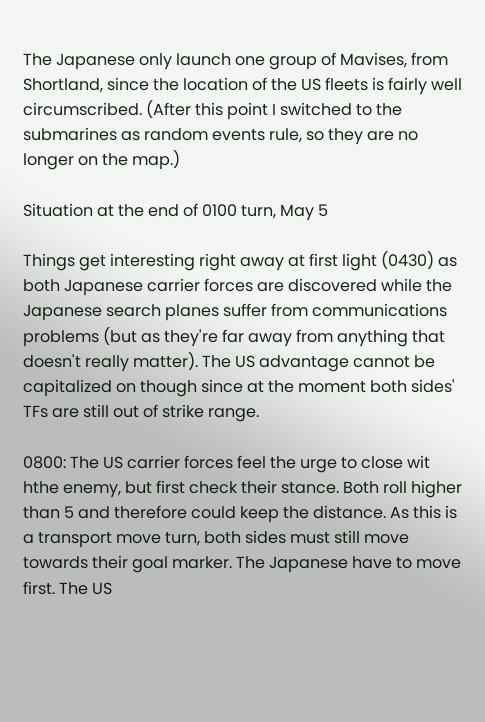The Japanese only launch one group of Mavises, from Shortland, since the location of the US fleets is fairly well circumscribed. (After this point I switched to the submarines as random events rule, so they are no longer on the map.)

Situation at the end of 0100 turn, May 5

Things get interesting right away at first light (0430) as both Japanese carrier forces are discovered while the Japanese search planes suffer from communications problems (but as they're far away from anything that doesn't really matter). The US advantage cannot be capitalized on though since at the moment both sides' TFs are still out of strike range.

0800: The US carrier forces feel the urge to close wit hthe enemy, but first check their stance. Both roll higher than 5 and therefore could keep the distance. As this is a transport move turn, both sides must still move towards their goal marker. The Japanese have to move first. The US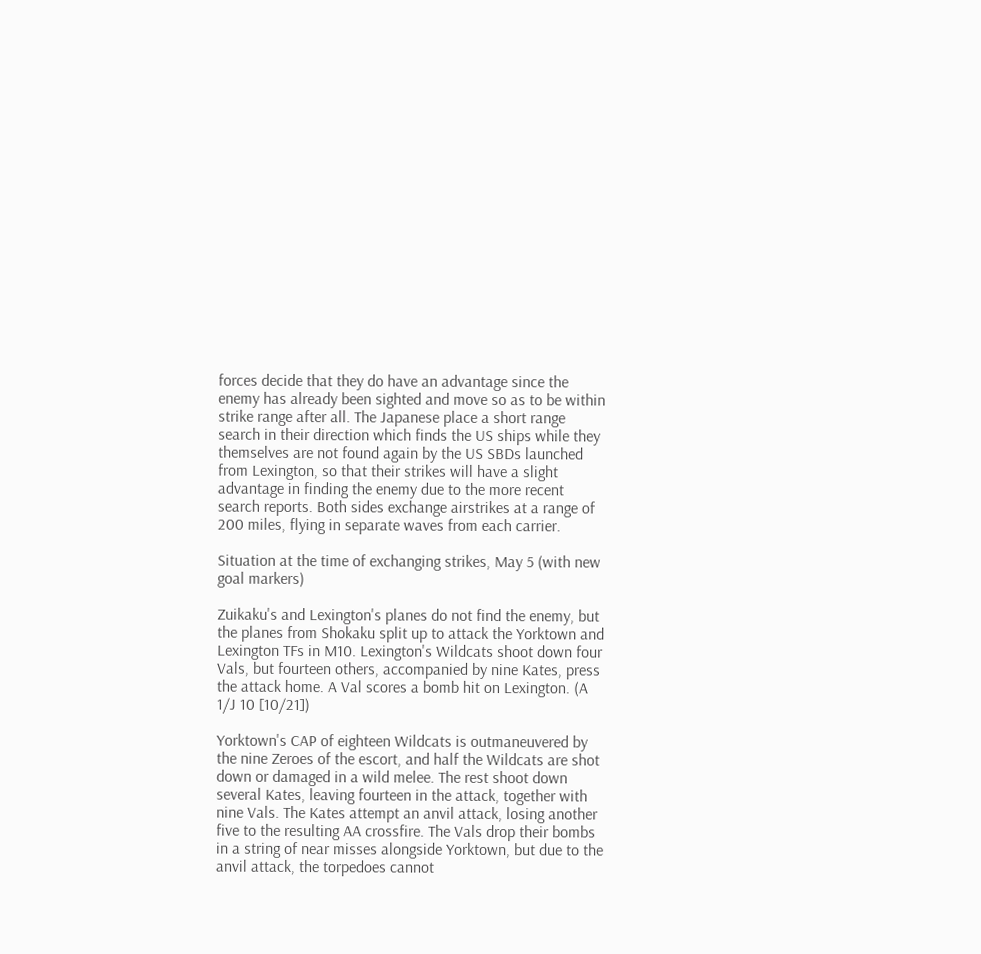forces decide that they do have an advantage since the enemy has already been sighted and move so as to be within strike range after all. The Japanese place a short range search in their direction which finds the US ships while they themselves are not found again by the US SBDs launched from Lexington, so that their strikes will have a slight advantage in finding the enemy due to the more recent search reports. Both sides exchange airstrikes at a range of 200 miles, flying in separate waves from each carrier.

Situation at the time of exchanging strikes, May 5 (with new goal markers)

Zuikaku's and Lexington's planes do not find the enemy, but the planes from Shokaku split up to attack the Yorktown and Lexington TFs in M10. Lexington's Wildcats shoot down four Vals, but fourteen others, accompanied by nine Kates, press the attack home. A Val scores a bomb hit on Lexington. (A 1/J 10 [10/21])

Yorktown's CAP of eighteen Wildcats is outmaneuvered by the nine Zeroes of the escort, and half the Wildcats are shot down or damaged in a wild melee. The rest shoot down several Kates, leaving fourteen in the attack, together with nine Vals. The Kates attempt an anvil attack, losing another five to the resulting AA crossfire. The Vals drop their bombs in a string of near misses alongside Yorktown, but due to the anvil attack, the torpedoes cannot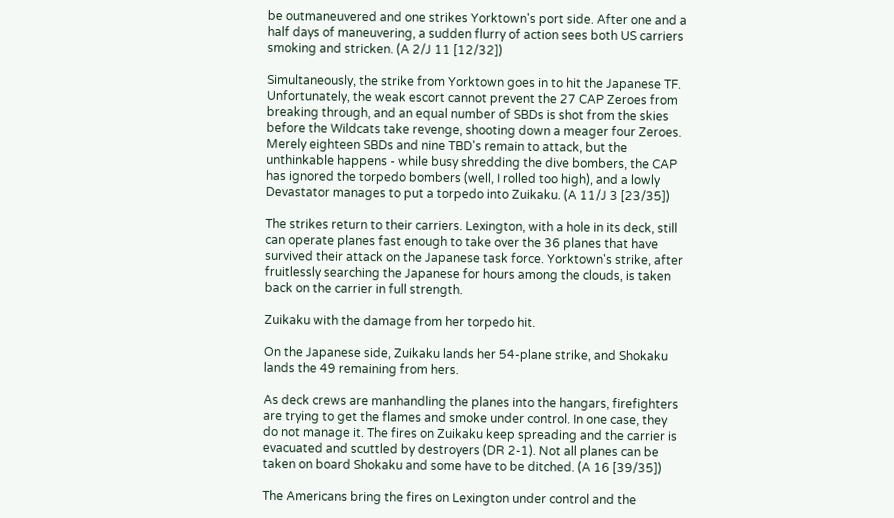be outmaneuvered and one strikes Yorktown's port side. After one and a half days of maneuvering, a sudden flurry of action sees both US carriers smoking and stricken. (A 2/J 11 [12/32])

Simultaneously, the strike from Yorktown goes in to hit the Japanese TF. Unfortunately, the weak escort cannot prevent the 27 CAP Zeroes from breaking through, and an equal number of SBDs is shot from the skies before the Wildcats take revenge, shooting down a meager four Zeroes. Merely eighteen SBDs and nine TBD's remain to attack, but the unthinkable happens - while busy shredding the dive bombers, the CAP has ignored the torpedo bombers (well, I rolled too high), and a lowly Devastator manages to put a torpedo into Zuikaku. (A 11/J 3 [23/35])

The strikes return to their carriers. Lexington, with a hole in its deck, still can operate planes fast enough to take over the 36 planes that have survived their attack on the Japanese task force. Yorktown's strike, after fruitlessly searching the Japanese for hours among the clouds, is taken back on the carrier in full strength.

Zuikaku with the damage from her torpedo hit.

On the Japanese side, Zuikaku lands her 54-plane strike, and Shokaku lands the 49 remaining from hers.

As deck crews are manhandling the planes into the hangars, firefighters are trying to get the flames and smoke under control. In one case, they do not manage it. The fires on Zuikaku keep spreading and the carrier is evacuated and scuttled by destroyers (DR 2-1). Not all planes can be taken on board Shokaku and some have to be ditched. (A 16 [39/35])

The Americans bring the fires on Lexington under control and the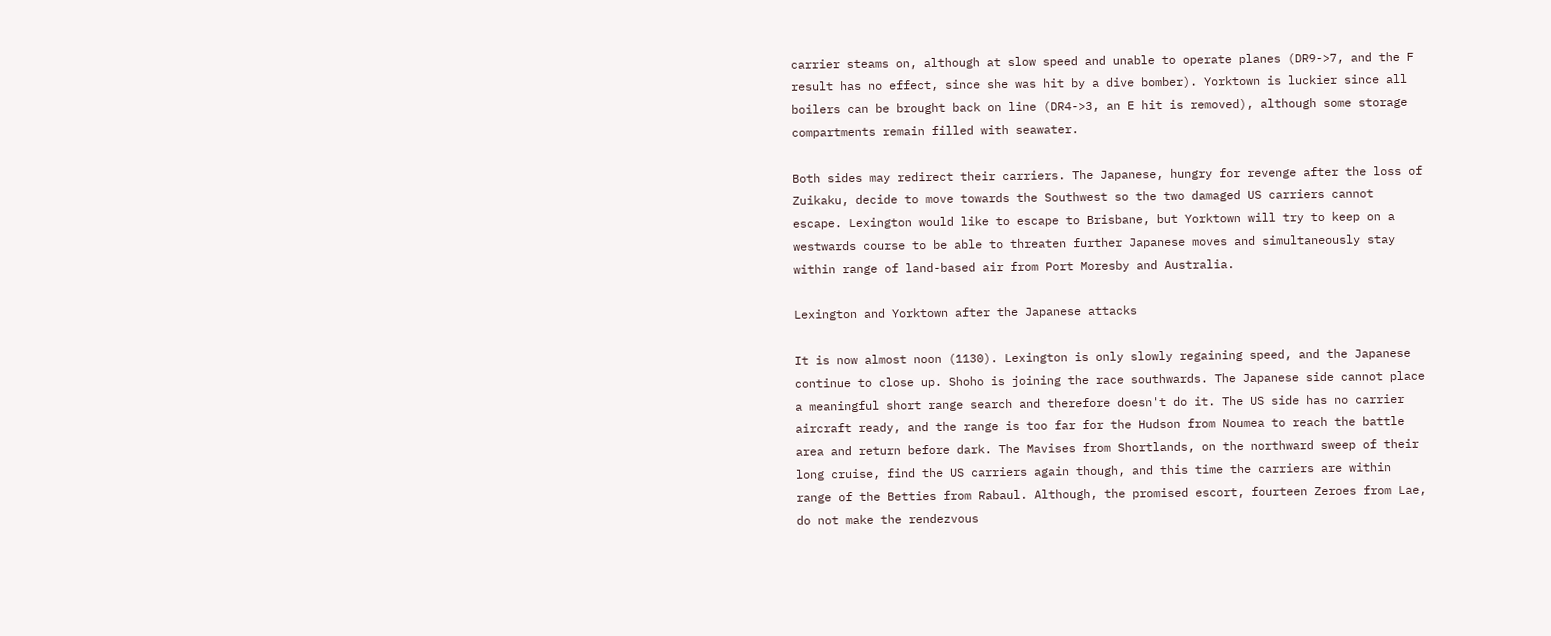carrier steams on, although at slow speed and unable to operate planes (DR9->7, and the F result has no effect, since she was hit by a dive bomber). Yorktown is luckier since all boilers can be brought back on line (DR4->3, an E hit is removed), although some storage compartments remain filled with seawater.

Both sides may redirect their carriers. The Japanese, hungry for revenge after the loss of Zuikaku, decide to move towards the Southwest so the two damaged US carriers cannot escape. Lexington would like to escape to Brisbane, but Yorktown will try to keep on a westwards course to be able to threaten further Japanese moves and simultaneously stay within range of land-based air from Port Moresby and Australia.

Lexington and Yorktown after the Japanese attacks

It is now almost noon (1130). Lexington is only slowly regaining speed, and the Japanese continue to close up. Shoho is joining the race southwards. The Japanese side cannot place a meaningful short range search and therefore doesn't do it. The US side has no carrier aircraft ready, and the range is too far for the Hudson from Noumea to reach the battle area and return before dark. The Mavises from Shortlands, on the northward sweep of their long cruise, find the US carriers again though, and this time the carriers are within range of the Betties from Rabaul. Although, the promised escort, fourteen Zeroes from Lae, do not make the rendezvous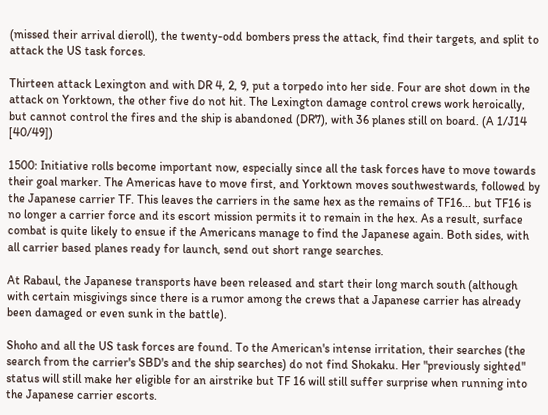(missed their arrival dieroll), the twenty-odd bombers press the attack, find their targets, and split to attack the US task forces.

Thirteen attack Lexington and with DR 4, 2, 9, put a torpedo into her side. Four are shot down in the attack on Yorktown, the other five do not hit. The Lexington damage control crews work heroically, but cannot control the fires and the ship is abandoned (DR7), with 36 planes still on board. (A 1/J14 [40/49])

1500: Initiative rolls become important now, especially since all the task forces have to move towards their goal marker. The Americas have to move first, and Yorktown moves southwestwards, followed by the Japanese carrier TF. This leaves the carriers in the same hex as the remains of TF16... but TF16 is no longer a carrier force and its escort mission permits it to remain in the hex. As a result, surface combat is quite likely to ensue if the Americans manage to find the Japanese again. Both sides, with all carrier based planes ready for launch, send out short range searches.

At Rabaul, the Japanese transports have been released and start their long march south (although with certain misgivings since there is a rumor among the crews that a Japanese carrier has already been damaged or even sunk in the battle).

Shoho and all the US task forces are found. To the American's intense irritation, their searches (the search from the carrier's SBD's and the ship searches) do not find Shokaku. Her "previously sighted" status will still make her eligible for an airstrike but TF 16 will still suffer surprise when running into the Japanese carrier escorts.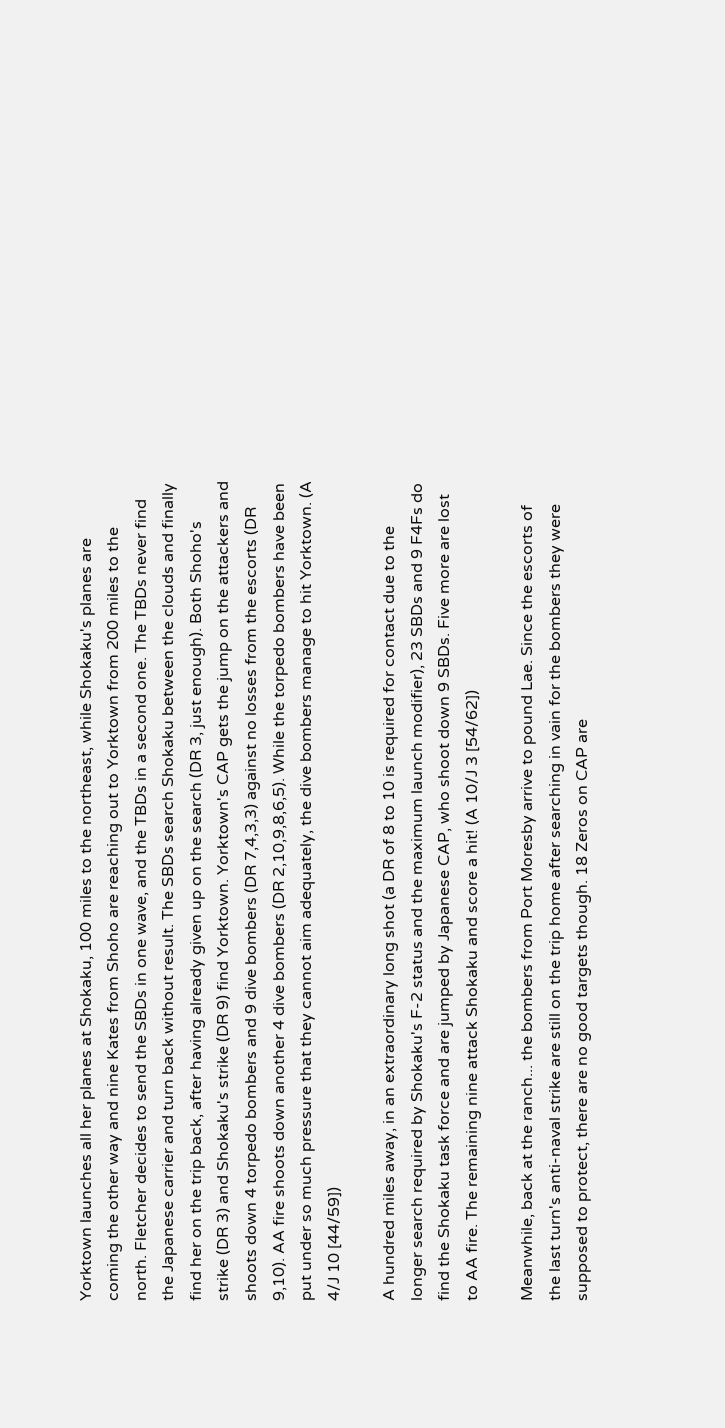Yorktown launches all her planes at Shokaku, 100 miles to the northeast, while Shokaku's planes are coming the other way and nine Kates from Shoho are reaching out to Yorktown from 200 miles to the north. Fletcher decides to send the SBDs in one wave, and the TBDs in a second one. The TBDs never find the Japanese carrier and turn back without result. The SBDs search Shokaku between the clouds and finally find her on the trip back, after having already given up on the search (DR 3, just enough). Both Shoho's strike (DR 3) and Shokaku's strike (DR 9) find Yorktown. Yorktown's CAP gets the jump on the attackers and shoots down 4 torpedo bombers and 9 dive bombers (DR 7,4,3,3) against no losses from the escorts (DR 9,10). AA fire shoots down another 4 dive bombers (DR 2,10,9,8,6,5). While the torpedo bombers have been put under so much pressure that they cannot aim adequately, the dive bombers manage to hit Yorktown. (A 4/J 10 [44/59])

A hundred miles away, in an extraordinary long shot (a DR of 8 to 10 is required for contact due to the longer search required by Shokaku's F-2 status and the maximum launch modifier), 23 SBDs and 9 F4Fs do find the Shokaku task force and are jumped by Japanese CAP, who shoot down 9 SBDs. Five more are lost to AA fire. The remaining nine attack Shokaku and score a hit! (A 10/J 3 [54/62])

Meanwhile, back at the ranch... the bombers from Port Moresby arrive to pound Lae. Since the escorts of the last turn's anti-naval strike are still on the trip home after searching in vain for the bombers they were supposed to protect, there are no good targets though. 18 Zeros on CAP are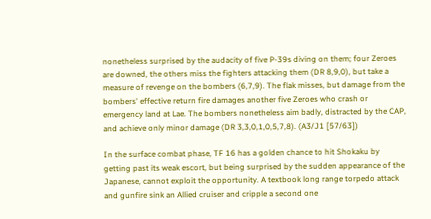nonetheless surprised by the audacity of five P-39s diving on them; four Zeroes are downed, the others miss the fighters attacking them (DR 8,9,0), but take a measure of revenge on the bombers (6,7,9). The flak misses, but damage from the bombers' effective return fire damages another five Zeroes who crash or emergency land at Lae. The bombers nonetheless aim badly, distracted by the CAP, and achieve only minor damage (DR 3,3,0,1,0,5,7,8). (A3/J1 [57/63])

In the surface combat phase, TF 16 has a golden chance to hit Shokaku by getting past its weak escort, but being surprised by the sudden appearance of the Japanese, cannot exploit the opportunity. A textbook long range torpedo attack and gunfire sink an Allied cruiser and cripple a second one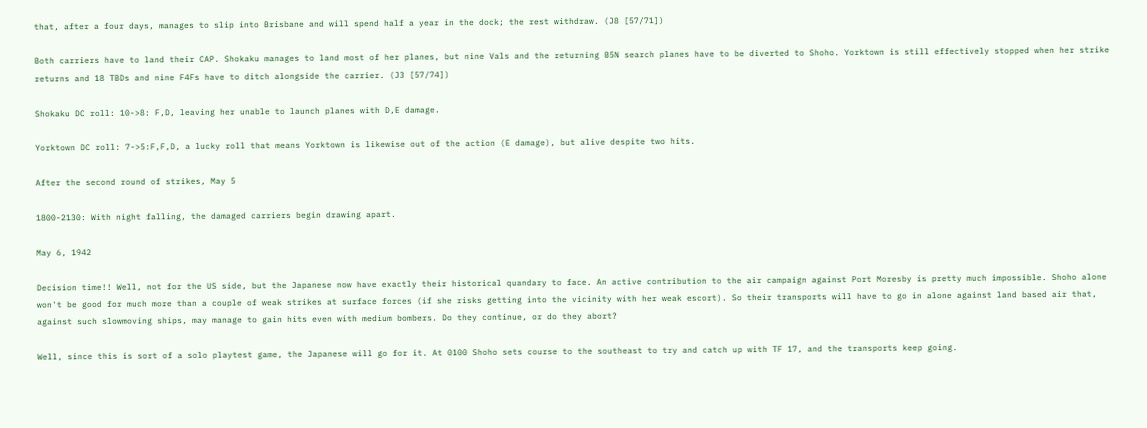that, after a four days, manages to slip into Brisbane and will spend half a year in the dock; the rest withdraw. (J8 [57/71])

Both carriers have to land their CAP. Shokaku manages to land most of her planes, but nine Vals and the returning B5N search planes have to be diverted to Shoho. Yorktown is still effectively stopped when her strike returns and 18 TBDs and nine F4Fs have to ditch alongside the carrier. (J3 [57/74])

Shokaku DC roll: 10->8: F,D, leaving her unable to launch planes with D,E damage.

Yorktown DC roll: 7->5:F,F,D, a lucky roll that means Yorktown is likewise out of the action (E damage), but alive despite two hits.

After the second round of strikes, May 5

1800-2130: With night falling, the damaged carriers begin drawing apart.

May 6, 1942

Decision time!! Well, not for the US side, but the Japanese now have exactly their historical quandary to face. An active contribution to the air campaign against Port Moresby is pretty much impossible. Shoho alone won't be good for much more than a couple of weak strikes at surface forces (if she risks getting into the vicinity with her weak escort). So their transports will have to go in alone against land based air that, against such slowmoving ships, may manage to gain hits even with medium bombers. Do they continue, or do they abort?

Well, since this is sort of a solo playtest game, the Japanese will go for it. At 0100 Shoho sets course to the southeast to try and catch up with TF 17, and the transports keep going.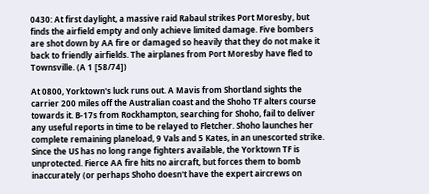0430: At first daylight, a massive raid Rabaul strikes Port Moresby, but finds the airfield empty and only achieve limited damage. Five bombers are shot down by AA fire or damaged so heavily that they do not make it back to friendly airfields. The airplanes from Port Moresby have fled to Townsville. (A 1 [58/74])

At 0800, Yorktown's luck runs out. A Mavis from Shortland sights the carrier 200 miles off the Australian coast and the Shoho TF alters course towards it. B-17s from Rockhampton, searching for Shoho, fail to deliver any useful reports in time to be relayed to Fletcher. Shoho launches her complete remaining planeload, 9 Vals and 5 Kates, in an unescorted strike. Since the US has no long range fighters available, the Yorktown TF is unprotected. Fierce AA fire hits no aircraft, but forces them to bomb inaccurately (or perhaps Shoho doesn't have the expert aircrews on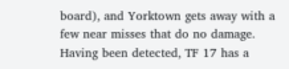board), and Yorktown gets away with a few near misses that do no damage. Having been detected, TF 17 has a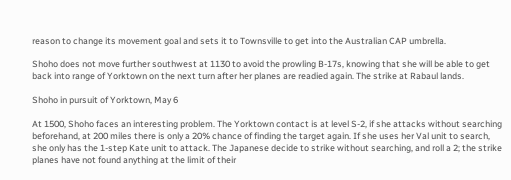reason to change its movement goal and sets it to Townsville to get into the Australian CAP umbrella.

Shoho does not move further southwest at 1130 to avoid the prowling B-17s, knowing that she will be able to get back into range of Yorktown on the next turn after her planes are readied again. The strike at Rabaul lands.

Shoho in pursuit of Yorktown, May 6

At 1500, Shoho faces an interesting problem. The Yorktown contact is at level S-2, if she attacks without searching beforehand, at 200 miles there is only a 20% chance of finding the target again. If she uses her Val unit to search, she only has the 1-step Kate unit to attack. The Japanese decide to strike without searching, and roll a 2; the strike planes have not found anything at the limit of their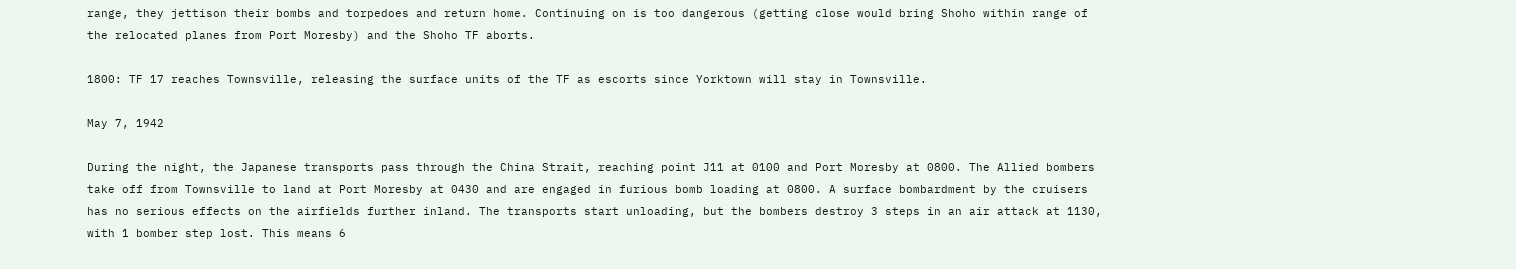range, they jettison their bombs and torpedoes and return home. Continuing on is too dangerous (getting close would bring Shoho within range of the relocated planes from Port Moresby) and the Shoho TF aborts.

1800: TF 17 reaches Townsville, releasing the surface units of the TF as escorts since Yorktown will stay in Townsville.

May 7, 1942

During the night, the Japanese transports pass through the China Strait, reaching point J11 at 0100 and Port Moresby at 0800. The Allied bombers take off from Townsville to land at Port Moresby at 0430 and are engaged in furious bomb loading at 0800. A surface bombardment by the cruisers has no serious effects on the airfields further inland. The transports start unloading, but the bombers destroy 3 steps in an air attack at 1130, with 1 bomber step lost. This means 6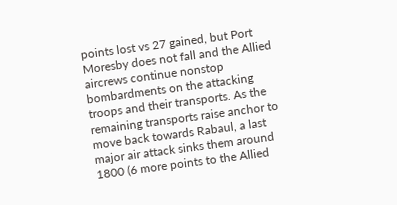points lost vs 27 gained, but Port Moresby does not fall and the Allied aircrews continue nonstop bombardments on the attacking troops and their transports. As the remaining transports raise anchor to move back towards Rabaul, a last major air attack sinks them around 1800 (6 more points to the Allied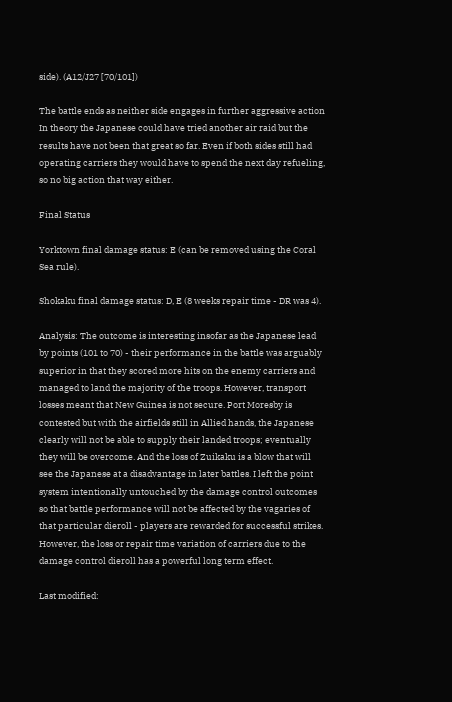side). (A12/J27 [70/101])

The battle ends as neither side engages in further aggressive action In theory the Japanese could have tried another air raid but the results have not been that great so far. Even if both sides still had operating carriers they would have to spend the next day refueling, so no big action that way either.

Final Status

Yorktown final damage status: E (can be removed using the Coral Sea rule).

Shokaku final damage status: D, E (8 weeks repair time - DR was 4).

Analysis: The outcome is interesting insofar as the Japanese lead by points (101 to 70) - their performance in the battle was arguably superior in that they scored more hits on the enemy carriers and managed to land the majority of the troops. However, transport losses meant that New Guinea is not secure. Port Moresby is contested but with the airfields still in Allied hands, the Japanese clearly will not be able to supply their landed troops; eventually they will be overcome. And the loss of Zuikaku is a blow that will see the Japanese at a disadvantage in later battles. I left the point system intentionally untouched by the damage control outcomes so that battle performance will not be affected by the vagaries of that particular dieroll - players are rewarded for successful strikes. However, the loss or repair time variation of carriers due to the damage control dieroll has a powerful long term effect.

Last modified: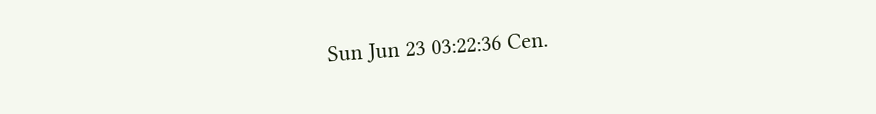Sun Jun 23 03:22:36 Cen.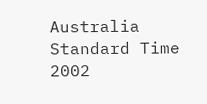Australia Standard Time 2002